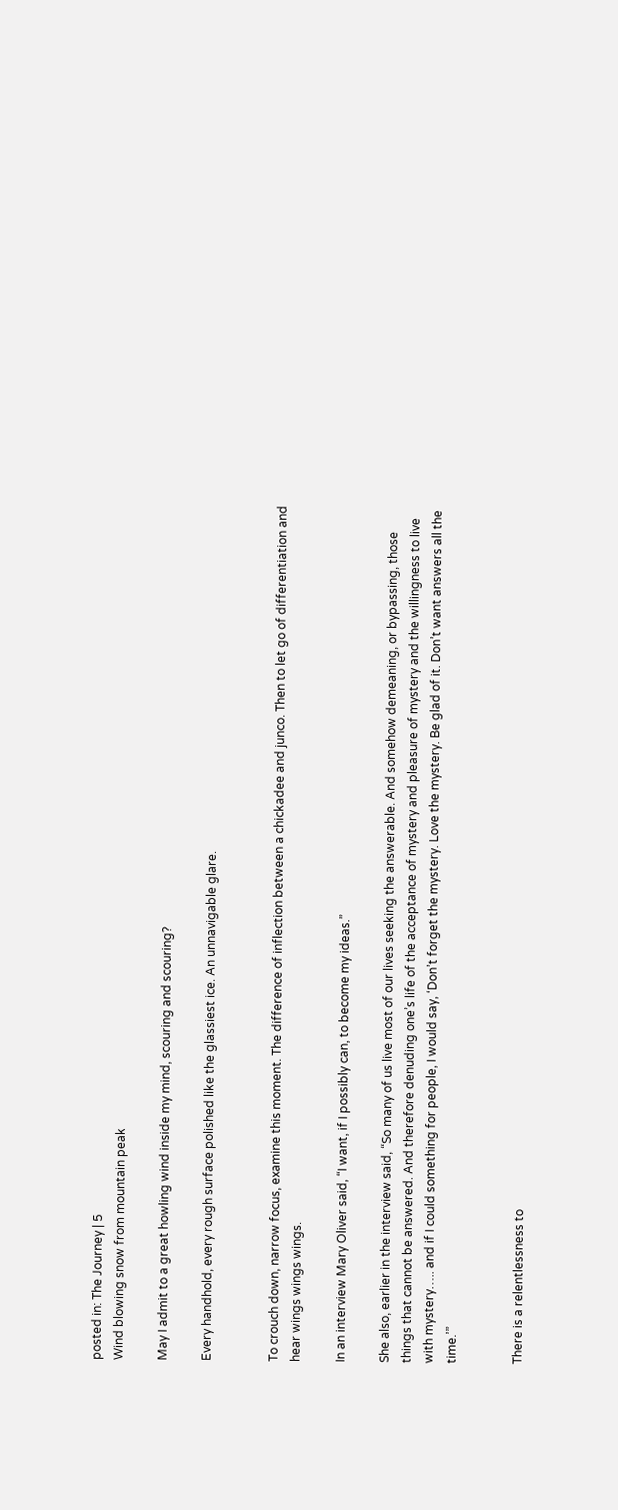posted in: The Journey | 5
Wind blowing snow from mountain peak

May I admit to a great howling wind inside my mind, scouring and scouring?

Every handhold, every rough surface polished like the glassiest ice. An unnavigable glare.


To crouch down, narrow focus, examine this moment. The difference of inflection between a chickadee and junco. Then to let go of differentiation and hear wings wings wings.

In an interview Mary Oliver said, “I want, if I possibly can, to become my ideas.”

She also, earlier in the interview said, “So many of us live most of our lives seeking the answerable. And somehow demeaning, or bypassing, those things that cannot be answered. And therefore denuding one’s life of the acceptance of mystery and pleasure of mystery and the willingness to live with mystery….. and if I could something for people, I would say, ‘Don’t forget the mystery. Love the mystery. Be glad of it. Don’t want answers all the time.’”


There is a relentlessness to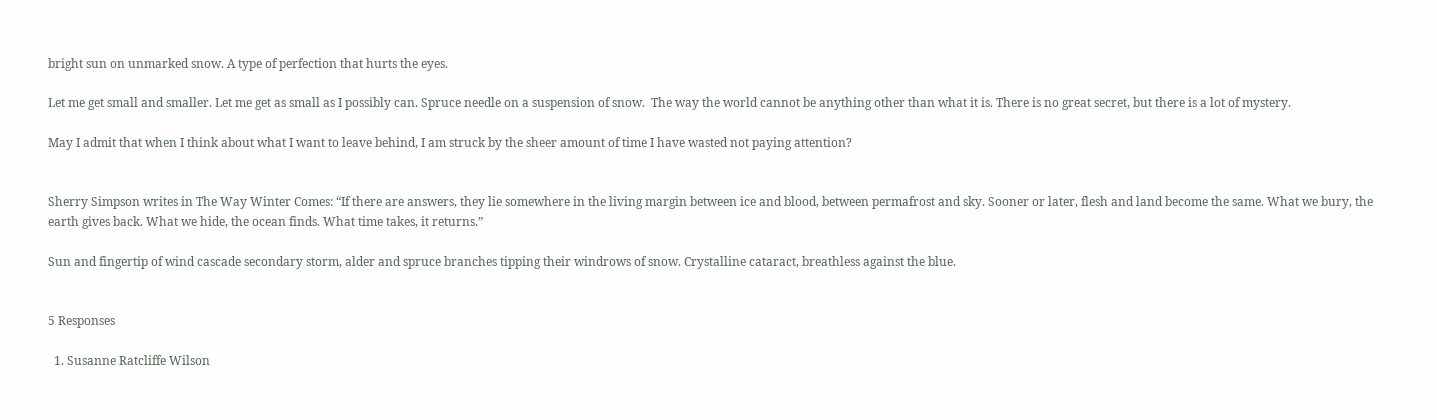bright sun on unmarked snow. A type of perfection that hurts the eyes.

Let me get small and smaller. Let me get as small as I possibly can. Spruce needle on a suspension of snow.  The way the world cannot be anything other than what it is. There is no great secret, but there is a lot of mystery.

May I admit that when I think about what I want to leave behind, I am struck by the sheer amount of time I have wasted not paying attention?


Sherry Simpson writes in The Way Winter Comes: “If there are answers, they lie somewhere in the living margin between ice and blood, between permafrost and sky. Sooner or later, flesh and land become the same. What we bury, the earth gives back. What we hide, the ocean finds. What time takes, it returns.”

Sun and fingertip of wind cascade secondary storm, alder and spruce branches tipping their windrows of snow. Crystalline cataract, breathless against the blue.


5 Responses

  1. Susanne Ratcliffe Wilson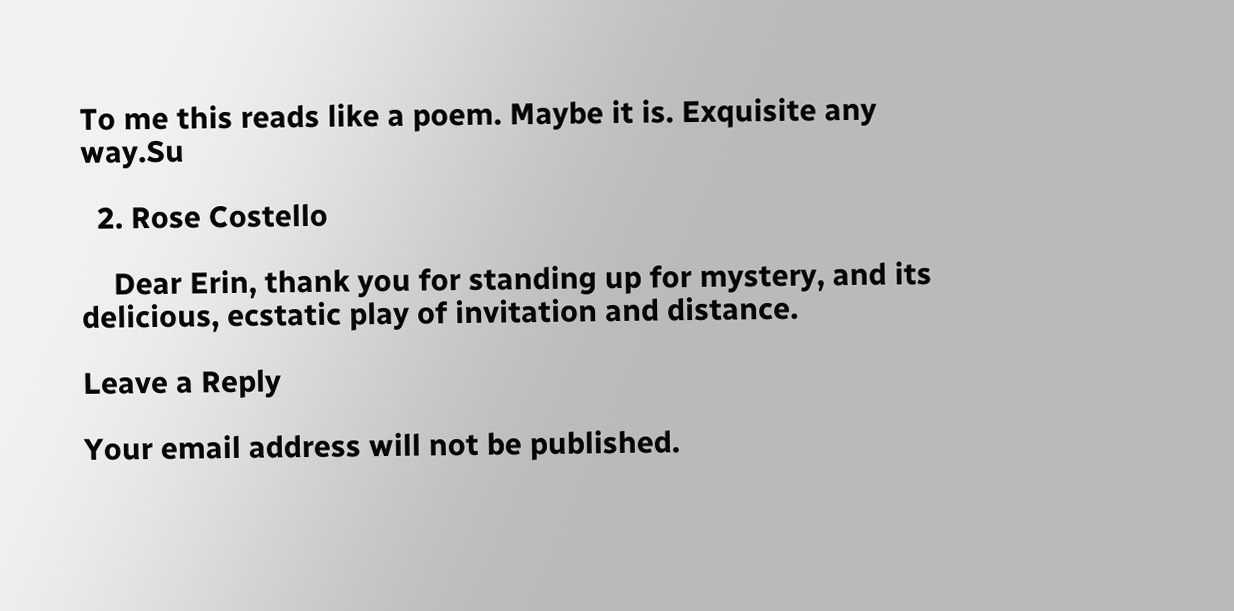To me this reads like a poem. Maybe it is. Exquisite any way.Su

  2. Rose Costello

    Dear Erin, thank you for standing up for mystery, and its delicious, ecstatic play of invitation and distance.

Leave a Reply

Your email address will not be published.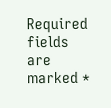Required fields are marked *